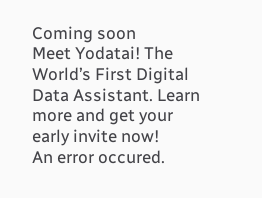Coming soon
Meet Yodatai! The World’s First Digital Data Assistant. Learn more and get your early invite now!
An error occured.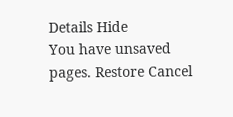Details Hide
You have unsaved pages. Restore Cancel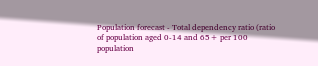Population forecast - Total dependency ratio (ratio of population aged 0-14 and 65+ per 100 population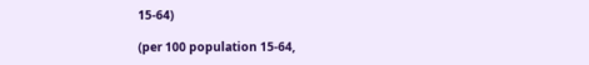15-64)

(per 100 population 15-64,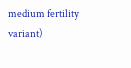medium fertility variant)